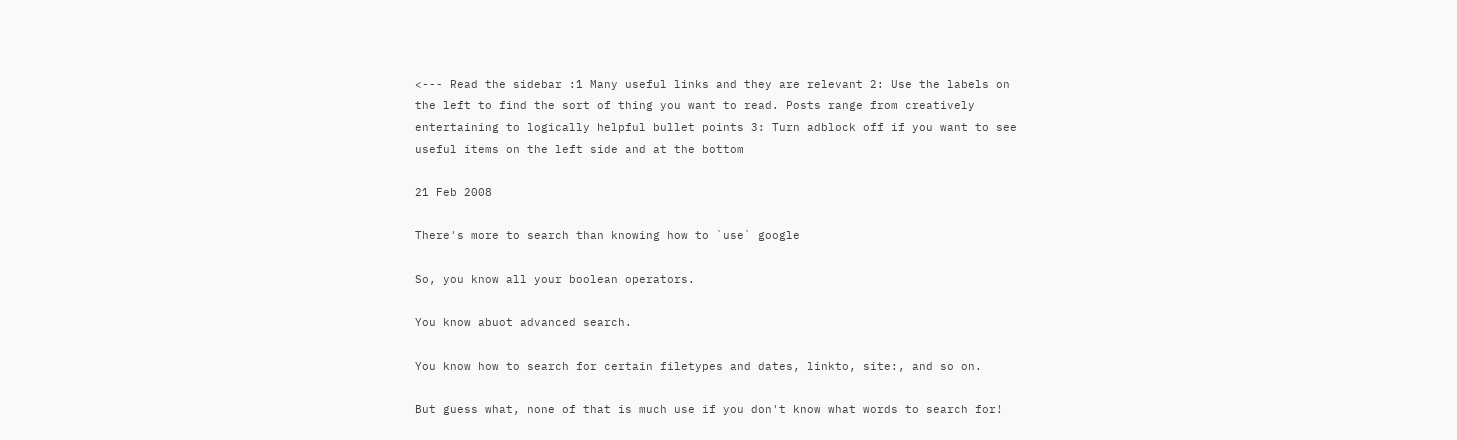<--- Read the sidebar :1 Many useful links and they are relevant 2: Use the labels on the left to find the sort of thing you want to read. Posts range from creatively entertaining to logically helpful bullet points 3: Turn adblock off if you want to see useful items on the left side and at the bottom

21 Feb 2008

There's more to search than knowing how to `use` google

So, you know all your boolean operators.

You know abuot advanced search.

You know how to search for certain filetypes and dates, linkto, site:, and so on.

But guess what, none of that is much use if you don't know what words to search for!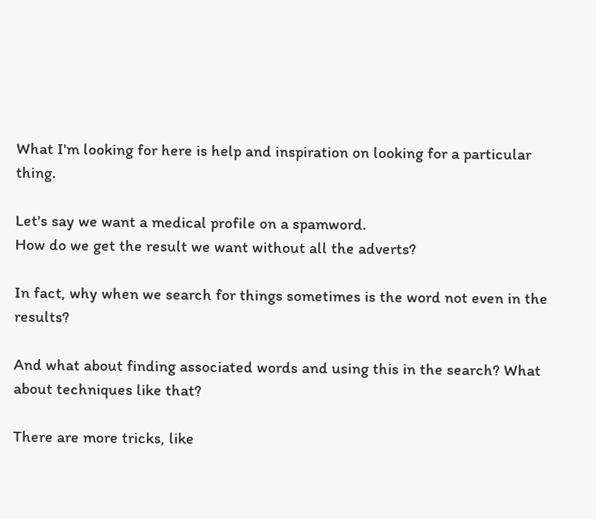What I'm looking for here is help and inspiration on looking for a particular thing.

Let's say we want a medical profile on a spamword.
How do we get the result we want without all the adverts?

In fact, why when we search for things sometimes is the word not even in the results?

And what about finding associated words and using this in the search? What about techniques like that?

There are more tricks, like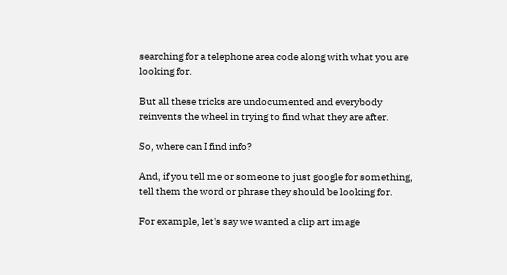searching for a telephone area code along with what you are looking for.

But all these tricks are undocumented and everybody reinvents the wheel in trying to find what they are after.

So, where can I find info?

And, if you tell me or someone to just google for something, tell them the word or phrase they should be looking for.

For example, let's say we wanted a clip art image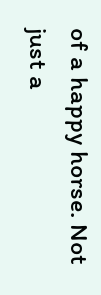of a happy horse. Not just a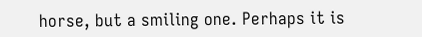horse, but a smiling one. Perhaps it is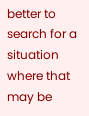better to search for a situation where that may be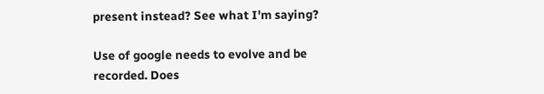present instead? See what I'm saying?

Use of google needs to evolve and be recorded. Does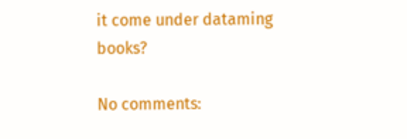it come under dataming books?

No comments: